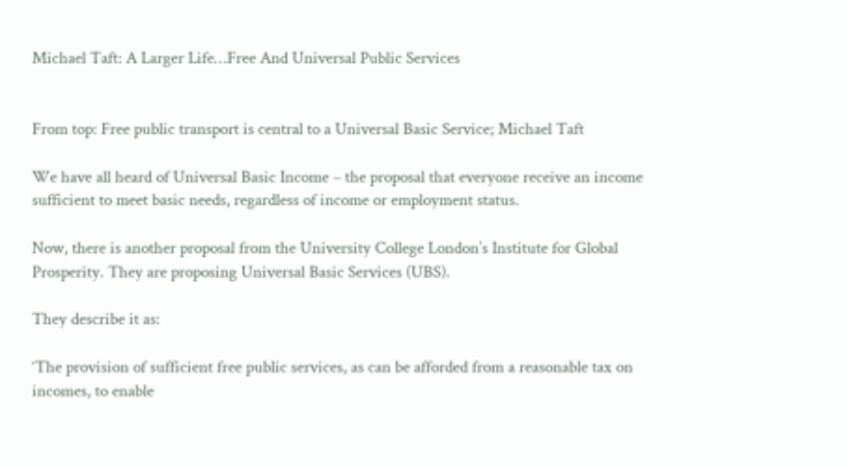Michael Taft: A Larger Life…Free And Universal Public Services


From top: Free public transport is central to a Universal Basic Service; Michael Taft

We have all heard of Universal Basic Income – the proposal that everyone receive an income sufficient to meet basic needs, regardless of income or employment status.

Now, there is another proposal from the University College London’s Institute for Global Prosperity. They are proposing Universal Basic Services (UBS).

They describe it as:

‘The provision of sufficient free public services, as can be afforded from a reasonable tax on incomes, to enable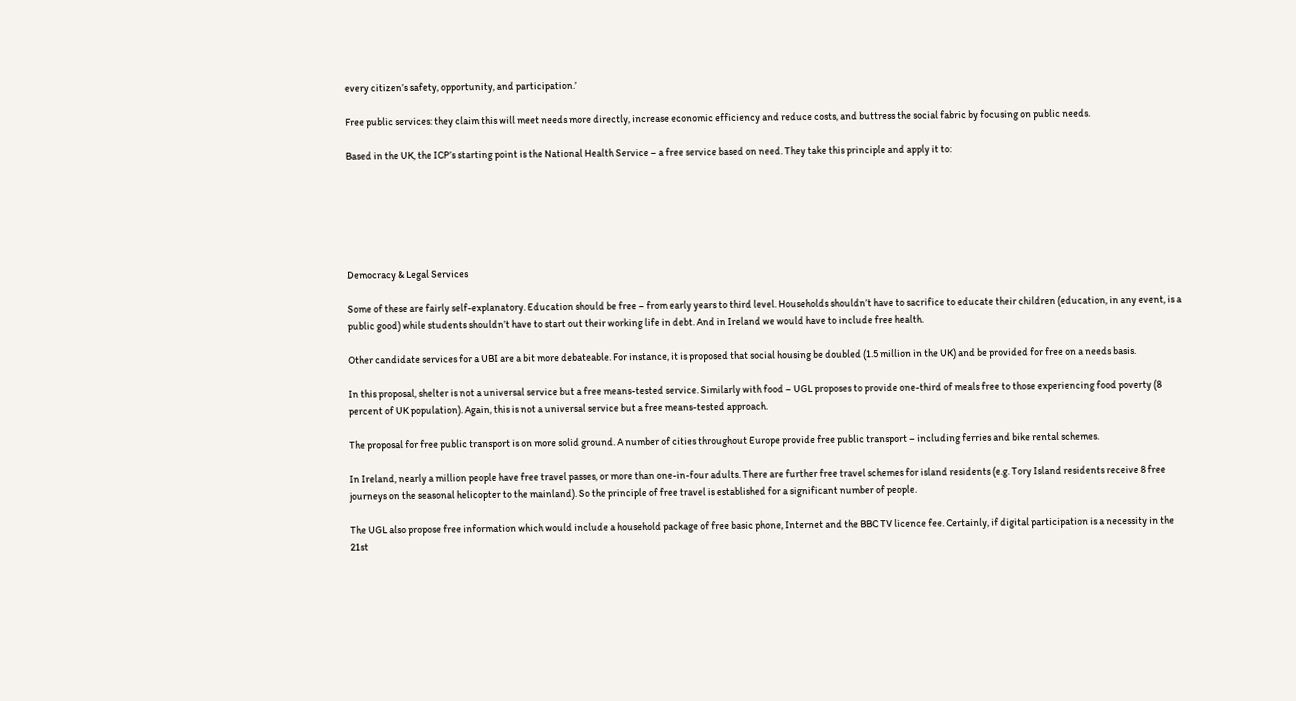every citizen’s safety, opportunity, and participation.’

Free public services: they claim this will meet needs more directly, increase economic efficiency and reduce costs, and buttress the social fabric by focusing on public needs.

Based in the UK, the ICP’s starting point is the National Health Service – a free service based on need. They take this principle and apply it to:






Democracy & Legal Services

Some of these are fairly self-explanatory. Education should be free – from early years to third level. Households shouldn’t have to sacrifice to educate their children (education, in any event, is a public good) while students shouldn’t have to start out their working life in debt. And in Ireland we would have to include free health.

Other candidate services for a UBI are a bit more debateable. For instance, it is proposed that social housing be doubled (1.5 million in the UK) and be provided for free on a needs basis.

In this proposal, shelter is not a universal service but a free means-tested service. Similarly with food – UGL proposes to provide one-third of meals free to those experiencing food poverty (8 percent of UK population). Again, this is not a universal service but a free means-tested approach.

The proposal for free public transport is on more solid ground. A number of cities throughout Europe provide free public transport – including ferries and bike rental schemes.

In Ireland, nearly a million people have free travel passes, or more than one-in-four adults. There are further free travel schemes for island residents (e.g. Tory Island residents receive 8 free journeys on the seasonal helicopter to the mainland). So the principle of free travel is established for a significant number of people.

The UGL also propose free information which would include a household package of free basic phone, Internet and the BBC TV licence fee. Certainly, if digital participation is a necessity in the 21st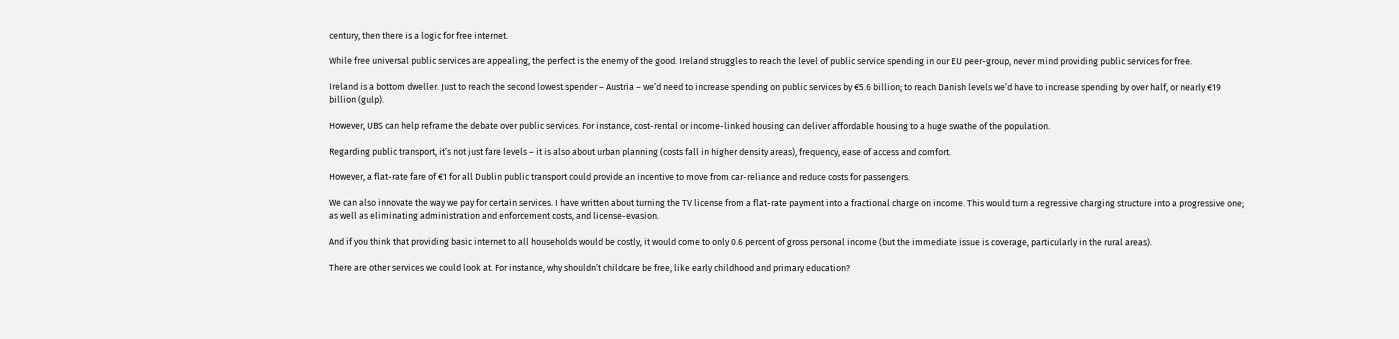century, then there is a logic for free internet.

While free universal public services are appealing, the perfect is the enemy of the good. Ireland struggles to reach the level of public service spending in our EU peer-group, never mind providing public services for free.

Ireland is a bottom dweller. Just to reach the second lowest spender – Austria – we’d need to increase spending on public services by €5.6 billion; to reach Danish levels we’d have to increase spending by over half, or nearly €19 billion (gulp).

However, UBS can help reframe the debate over public services. For instance, cost-rental or income-linked housing can deliver affordable housing to a huge swathe of the population.

Regarding public transport, it’s not just fare levels – it is also about urban planning (costs fall in higher density areas), frequency, ease of access and comfort.

However, a flat-rate fare of €1 for all Dublin public transport could provide an incentive to move from car-reliance and reduce costs for passengers.

We can also innovate the way we pay for certain services. I have written about turning the TV license from a flat-rate payment into a fractional charge on income. This would turn a regressive charging structure into a progressive one; as well as eliminating administration and enforcement costs, and license-evasion.

And if you think that providing basic internet to all households would be costly, it would come to only 0.6 percent of gross personal income (but the immediate issue is coverage, particularly in the rural areas).

There are other services we could look at. For instance, why shouldn’t childcare be free, like early childhood and primary education?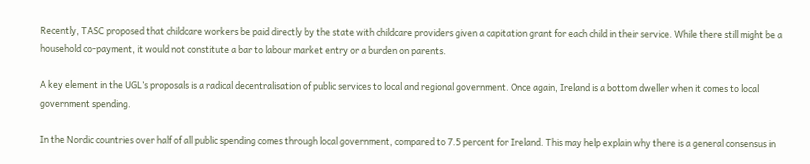Recently, TASC proposed that childcare workers be paid directly by the state with childcare providers given a capitation grant for each child in their service. While there still might be a household co-payment, it would not constitute a bar to labour market entry or a burden on parents.

A key element in the UGL’s proposals is a radical decentralisation of public services to local and regional government. Once again, Ireland is a bottom dweller when it comes to local government spending.

In the Nordic countries over half of all public spending comes through local government, compared to 7.5 percent for Ireland. This may help explain why there is a general consensus in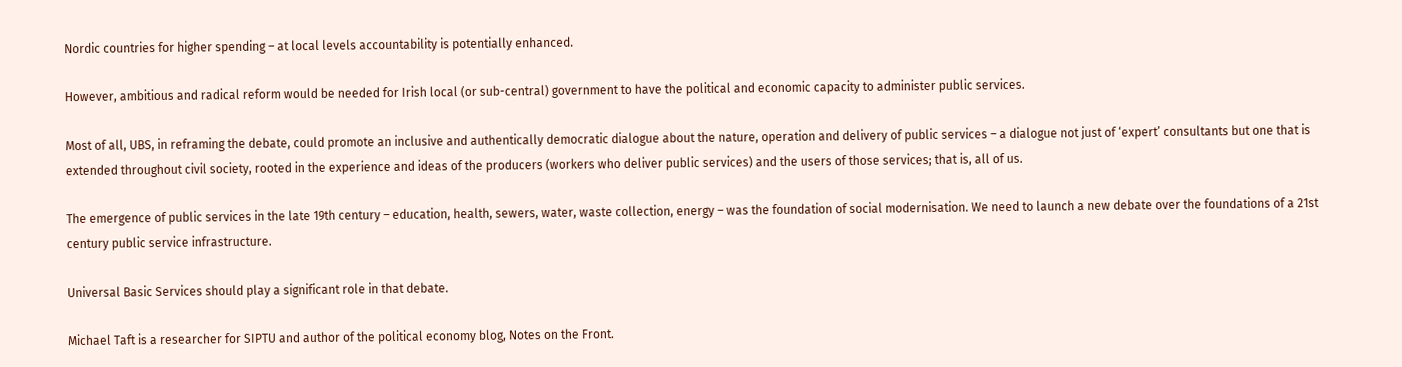Nordic countries for higher spending – at local levels accountability is potentially enhanced.

However, ambitious and radical reform would be needed for Irish local (or sub-central) government to have the political and economic capacity to administer public services.

Most of all, UBS, in reframing the debate, could promote an inclusive and authentically democratic dialogue about the nature, operation and delivery of public services – a dialogue not just of ‘expert’ consultants but one that is extended throughout civil society, rooted in the experience and ideas of the producers (workers who deliver public services) and the users of those services; that is, all of us.

The emergence of public services in the late 19th century – education, health, sewers, water, waste collection, energy – was the foundation of social modernisation. We need to launch a new debate over the foundations of a 21st century public service infrastructure.

Universal Basic Services should play a significant role in that debate.

Michael Taft is a researcher for SIPTU and author of the political economy blog, Notes on the Front.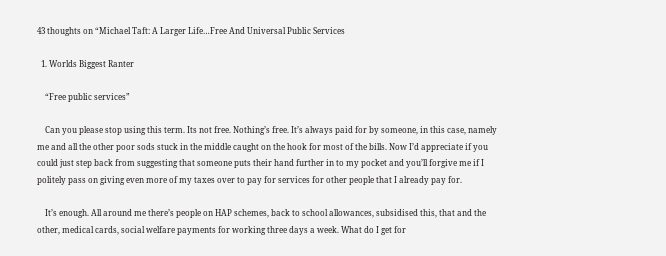43 thoughts on “Michael Taft: A Larger Life…Free And Universal Public Services

  1. Worlds Biggest Ranter

    “Free public services”

    Can you please stop using this term. Its not free. Nothing’s free. It’s always paid for by someone, in this case, namely me and all the other poor sods stuck in the middle caught on the hook for most of the bills. Now I’d appreciate if you could just step back from suggesting that someone puts their hand further in to my pocket and you’ll forgive me if I politely pass on giving even more of my taxes over to pay for services for other people that I already pay for.

    It’s enough. All around me there’s people on HAP schemes, back to school allowances, subsidised this, that and the other, medical cards, social welfare payments for working three days a week. What do I get for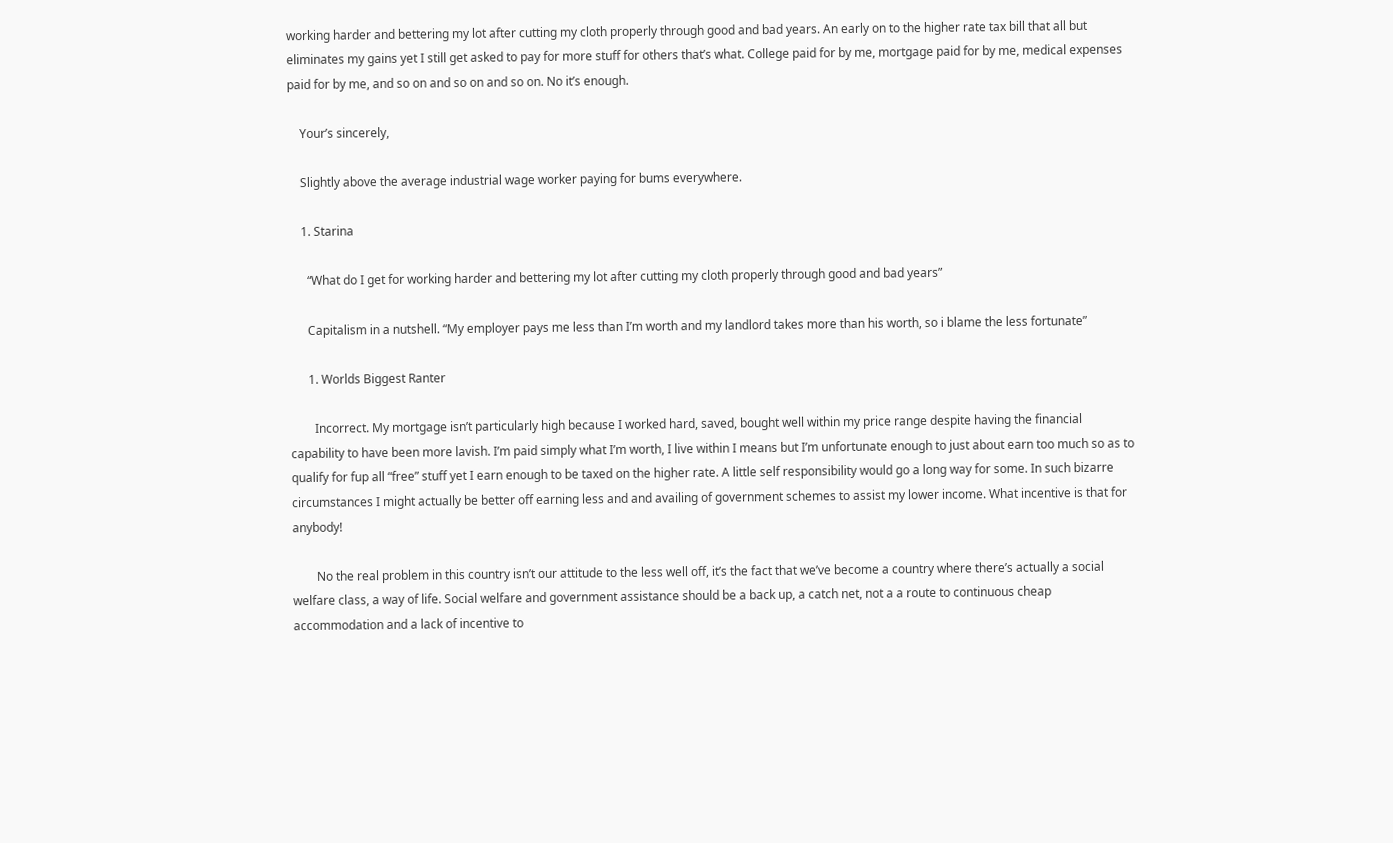working harder and bettering my lot after cutting my cloth properly through good and bad years. An early on to the higher rate tax bill that all but eliminates my gains yet I still get asked to pay for more stuff for others that’s what. College paid for by me, mortgage paid for by me, medical expenses paid for by me, and so on and so on and so on. No it’s enough.

    Your’s sincerely,

    Slightly above the average industrial wage worker paying for bums everywhere.

    1. Starina

      “What do I get for working harder and bettering my lot after cutting my cloth properly through good and bad years”

      Capitalism in a nutshell. “My employer pays me less than I’m worth and my landlord takes more than his worth, so i blame the less fortunate”

      1. Worlds Biggest Ranter

        Incorrect. My mortgage isn’t particularly high because I worked hard, saved, bought well within my price range despite having the financial capability to have been more lavish. I’m paid simply what I’m worth, I live within I means but I’m unfortunate enough to just about earn too much so as to qualify for fup all “free” stuff yet I earn enough to be taxed on the higher rate. A little self responsibility would go a long way for some. In such bizarre circumstances I might actually be better off earning less and and availing of government schemes to assist my lower income. What incentive is that for anybody!

        No the real problem in this country isn’t our attitude to the less well off, it’s the fact that we’ve become a country where there’s actually a social welfare class, a way of life. Social welfare and government assistance should be a back up, a catch net, not a a route to continuous cheap accommodation and a lack of incentive to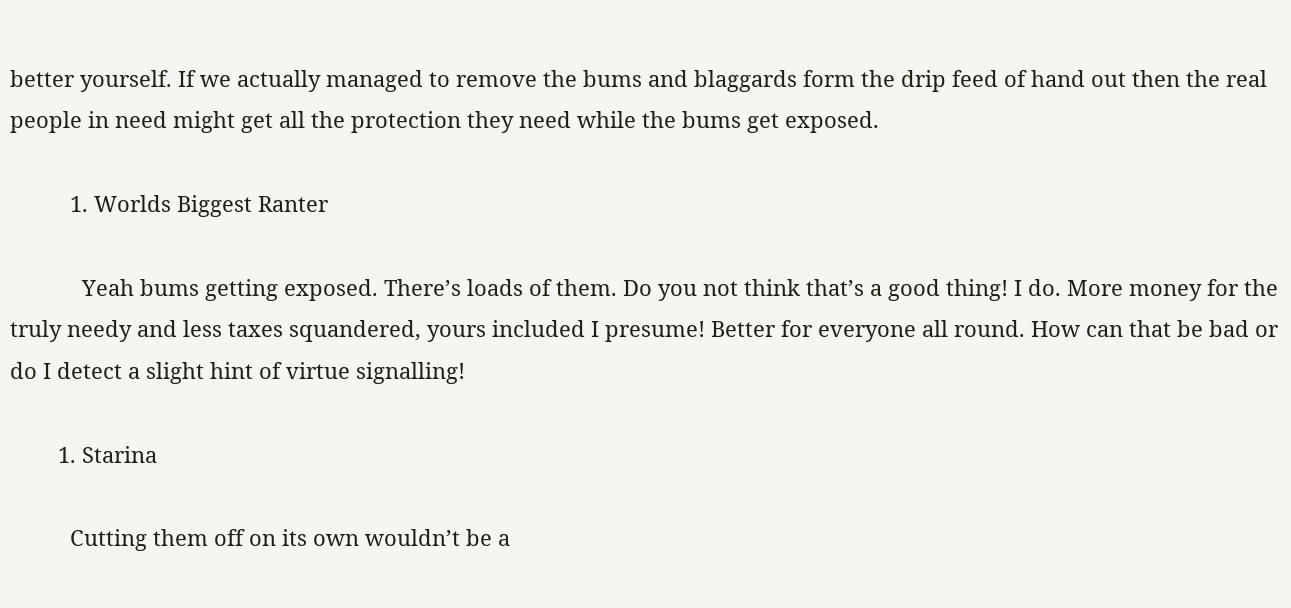better yourself. If we actually managed to remove the bums and blaggards form the drip feed of hand out then the real people in need might get all the protection they need while the bums get exposed.

          1. Worlds Biggest Ranter

            Yeah bums getting exposed. There’s loads of them. Do you not think that’s a good thing! I do. More money for the truly needy and less taxes squandered, yours included I presume! Better for everyone all round. How can that be bad or do I detect a slight hint of virtue signalling!

        1. Starina

          Cutting them off on its own wouldn’t be a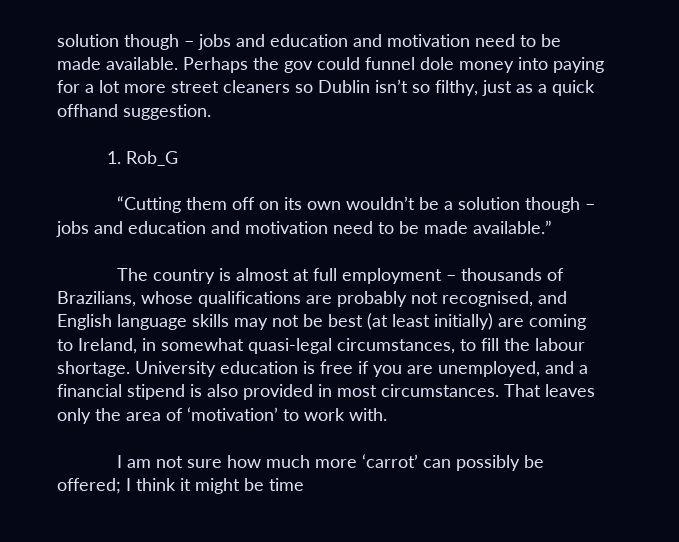solution though – jobs and education and motivation need to be made available. Perhaps the gov could funnel dole money into paying for a lot more street cleaners so Dublin isn’t so filthy, just as a quick offhand suggestion.

          1. Rob_G

            “Cutting them off on its own wouldn’t be a solution though – jobs and education and motivation need to be made available.”

            The country is almost at full employment – thousands of Brazilians, whose qualifications are probably not recognised, and English language skills may not be best (at least initially) are coming to Ireland, in somewhat quasi-legal circumstances, to fill the labour shortage. University education is free if you are unemployed, and a financial stipend is also provided in most circumstances. That leaves only the area of ‘motivation’ to work with.

            I am not sure how much more ‘carrot’ can possibly be offered; I think it might be time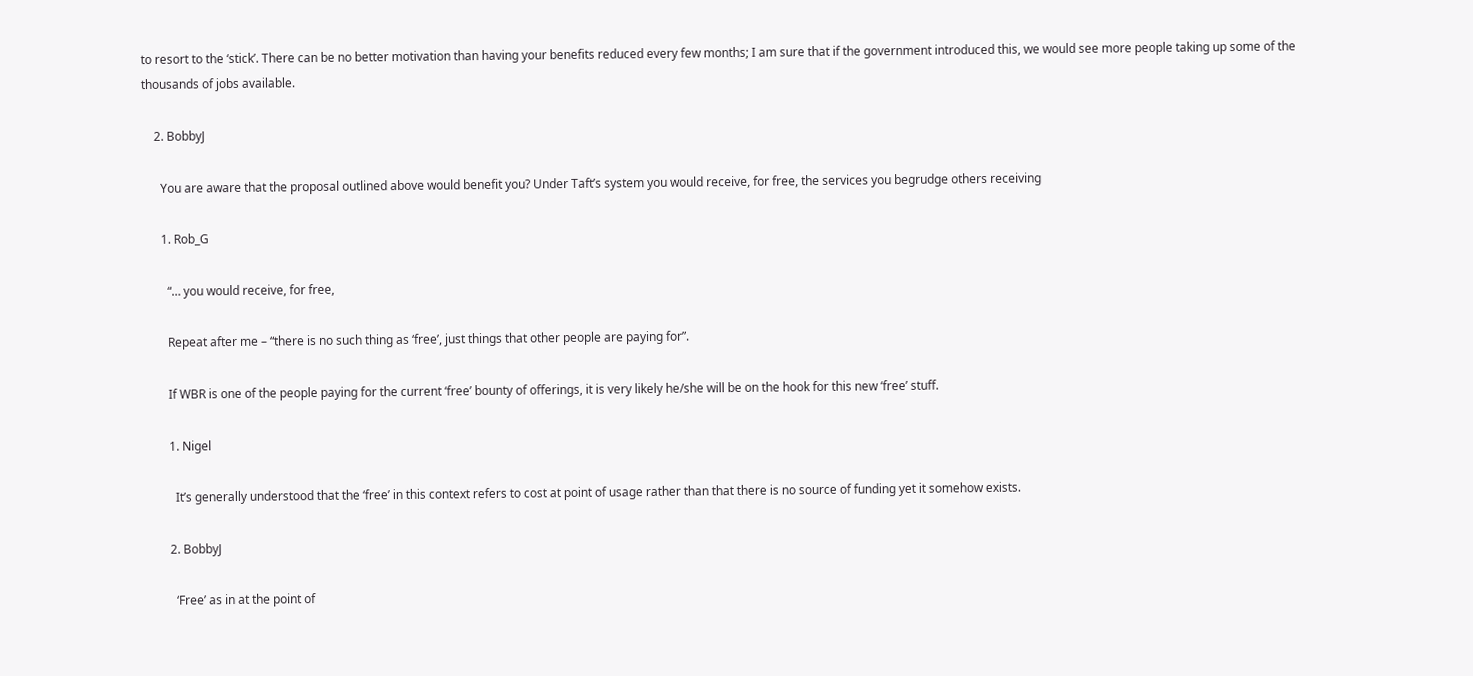to resort to the ‘stick’. There can be no better motivation than having your benefits reduced every few months; I am sure that if the government introduced this, we would see more people taking up some of the thousands of jobs available.

    2. BobbyJ

      You are aware that the proposal outlined above would benefit you? Under Taft’s system you would receive, for free, the services you begrudge others receiving

      1. Rob_G

        “… you would receive, for free,

        Repeat after me – “there is no such thing as ‘free’, just things that other people are paying for”.

        If WBR is one of the people paying for the current ‘free’ bounty of offerings, it is very likely he/she will be on the hook for this new ‘free’ stuff.

        1. Nigel

          It’s generally understood that the ‘free’ in this context refers to cost at point of usage rather than that there is no source of funding yet it somehow exists.

        2. BobbyJ

          ‘Free’ as in at the point of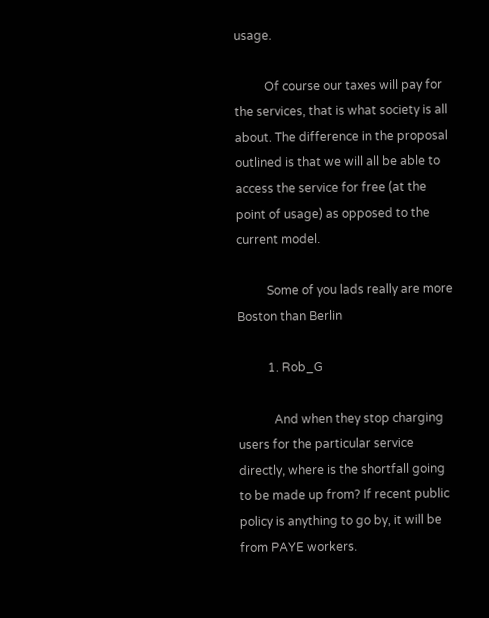usage.

          Of course our taxes will pay for the services, that is what society is all about. The difference in the proposal outlined is that we will all be able to access the service for free (at the point of usage) as opposed to the current model.

          Some of you lads really are more Boston than Berlin

          1. Rob_G

            And when they stop charging users for the particular service directly, where is the shortfall going to be made up from? If recent public policy is anything to go by, it will be from PAYE workers.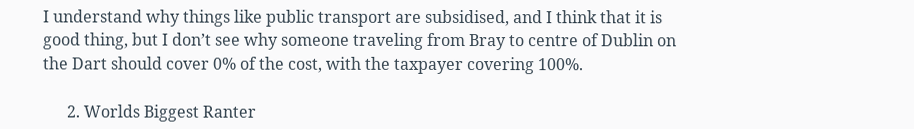I understand why things like public transport are subsidised, and I think that it is good thing, but I don’t see why someone traveling from Bray to centre of Dublin on the Dart should cover 0% of the cost, with the taxpayer covering 100%.

      2. Worlds Biggest Ranter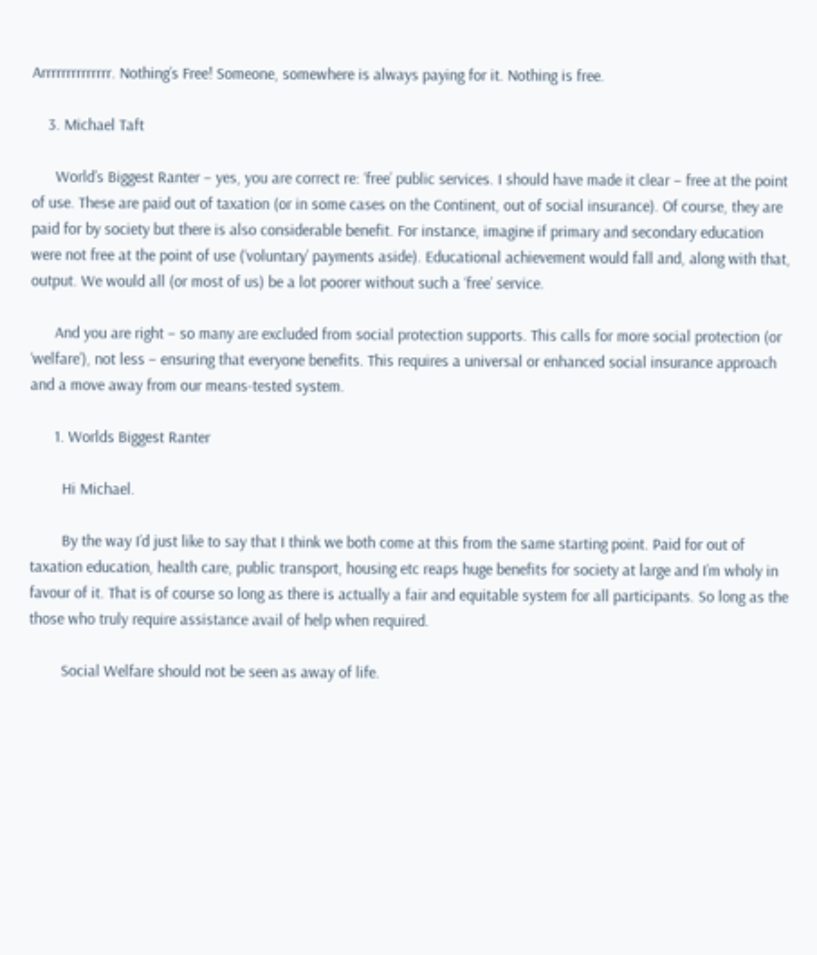Arrrrrrrrrrrrrr. Nothing’s Free! Someone, somewhere is always paying for it. Nothing is free.

    3. Michael Taft

      World’s Biggest Ranter – yes, you are correct re: ‘free’ public services. I should have made it clear – free at the point of use. These are paid out of taxation (or in some cases on the Continent, out of social insurance). Of course, they are paid for by society but there is also considerable benefit. For instance, imagine if primary and secondary education were not free at the point of use (‘voluntary’ payments aside). Educational achievement would fall and, along with that, output. We would all (or most of us) be a lot poorer without such a ‘free’ service.

      And you are right – so many are excluded from social protection supports. This calls for more social protection (or ‘welfare’), not less – ensuring that everyone benefits. This requires a universal or enhanced social insurance approach and a move away from our means-tested system.

      1. Worlds Biggest Ranter

        Hi Michael.

        By the way I’d just like to say that I think we both come at this from the same starting point. Paid for out of taxation education, health care, public transport, housing etc reaps huge benefits for society at large and I’m wholy in favour of it. That is of course so long as there is actually a fair and equitable system for all participants. So long as the those who truly require assistance avail of help when required.

        Social Welfare should not be seen as away of life.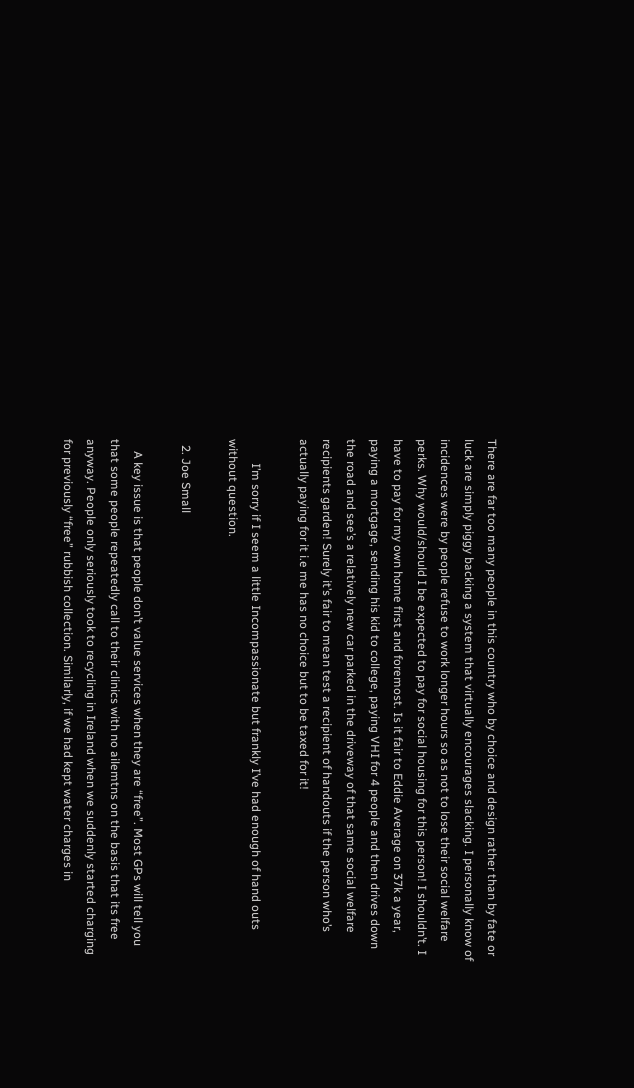There are far too many people in this country who by choice and design rather than by fate or luck are simply piggy backing a system that virtually encourages slacking. I personally know of incidences were by people refuse to work longer hours so as not to lose their social welfare perks. Why would/should I be expected to pay for social housing for this person! I shouldn’t. I have to pay for my own home first and foremost. Is it fair to Eddie Average on 37k a year, paying a mortgage, sending his kid to college, paying VHI for 4 people and then drives down the road and see’s a relatively new car parked in the driveway of that same social welfare recipients garden! Surely it’s fair to mean test a recipient of handouts if the person who’s actually paying for it i.e me has no choice but to be taxed for it!

        I’m sorry if I seem a little Incompassionate but frankly I’ve had enough of hand outs without question.

  2. Joe Small

    A key issue is that people don’t value services when they are “free”. Most GPs will tell you that some people repeatedly call to their clinics with no ailemtns on the basis that its free anyway. People only seriously took to recycling in Ireland when we suddenly started charging for previously “free” rubbish collection. Similarly, if we had kept water charges in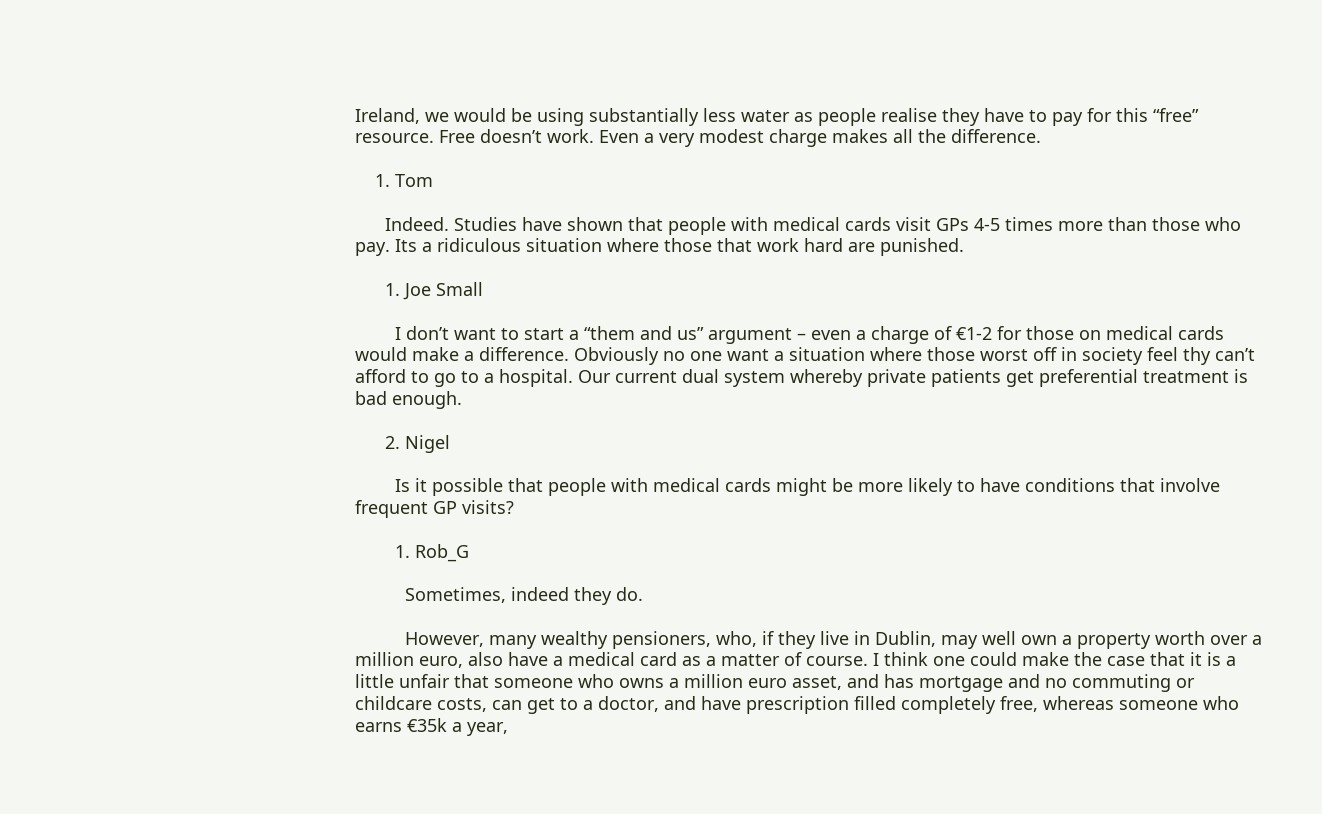Ireland, we would be using substantially less water as people realise they have to pay for this “free” resource. Free doesn’t work. Even a very modest charge makes all the difference.

    1. Tom

      Indeed. Studies have shown that people with medical cards visit GPs 4-5 times more than those who pay. Its a ridiculous situation where those that work hard are punished.

      1. Joe Small

        I don’t want to start a “them and us” argument – even a charge of €1-2 for those on medical cards would make a difference. Obviously no one want a situation where those worst off in society feel thy can’t afford to go to a hospital. Our current dual system whereby private patients get preferential treatment is bad enough.

      2. Nigel

        Is it possible that people with medical cards might be more likely to have conditions that involve frequent GP visits?

        1. Rob_G

          Sometimes, indeed they do.

          However, many wealthy pensioners, who, if they live in Dublin, may well own a property worth over a million euro, also have a medical card as a matter of course. I think one could make the case that it is a little unfair that someone who owns a million euro asset, and has mortgage and no commuting or childcare costs, can get to a doctor, and have prescription filled completely free, whereas someone who earns €35k a year,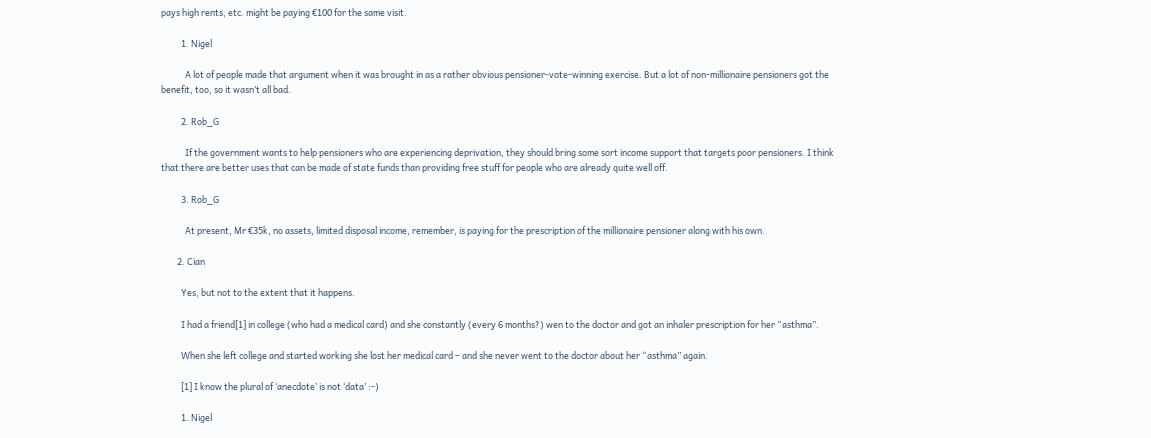pays high rents, etc. might be paying €100 for the same visit.

          1. Nigel

            A lot of people made that argument when it was brought in as a rather obvious pensioner-vote-winning exercise. But a lot of non-millionaire pensioners got the benefit, too, so it wasn’t all bad.

          2. Rob_G

            If the government wants to help pensioners who are experiencing deprivation, they should bring some sort income support that targets poor pensioners. I think that there are better uses that can be made of state funds than providing free stuff for people who are already quite well off.

          3. Rob_G

            At present, Mr €35k, no assets, limited disposal income, remember, is paying for the prescription of the millionaire pensioner along with his own.

        2. Cian

          Yes, but not to the extent that it happens.

          I had a friend[1] in college (who had a medical card) and she constantly (every 6 months?) wen to the doctor and got an inhaler prescription for her “asthma”.

          When she left college and started working she lost her medical card – and she never went to the doctor about her “asthma” again.

          [1] I know the plural of ‘anecdote’ is not ‘data’ :-)

          1. Nigel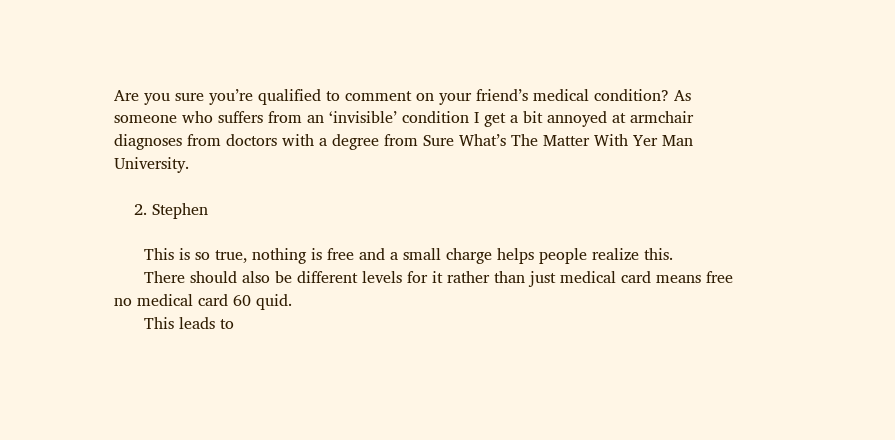Are you sure you’re qualified to comment on your friend’s medical condition? As someone who suffers from an ‘invisible’ condition I get a bit annoyed at armchair diagnoses from doctors with a degree from Sure What’s The Matter With Yer Man University.

    2. Stephen

      This is so true, nothing is free and a small charge helps people realize this.
      There should also be different levels for it rather than just medical card means free no medical card 60 quid.
      This leads to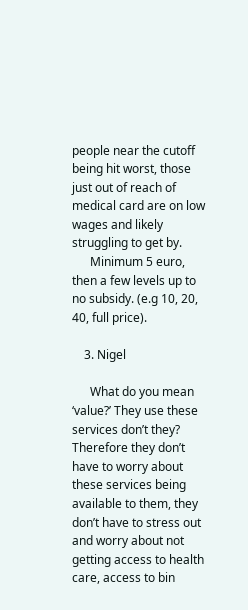people near the cutoff being hit worst, those just out of reach of medical card are on low wages and likely struggling to get by.
      Minimum 5 euro, then a few levels up to no subsidy. (e.g 10, 20, 40, full price).

    3. Nigel

      What do you mean ‘value?’ They use these services don’t they? Therefore they don’t have to worry about these services being available to them, they don’t have to stress out and worry about not getting access to health care, access to bin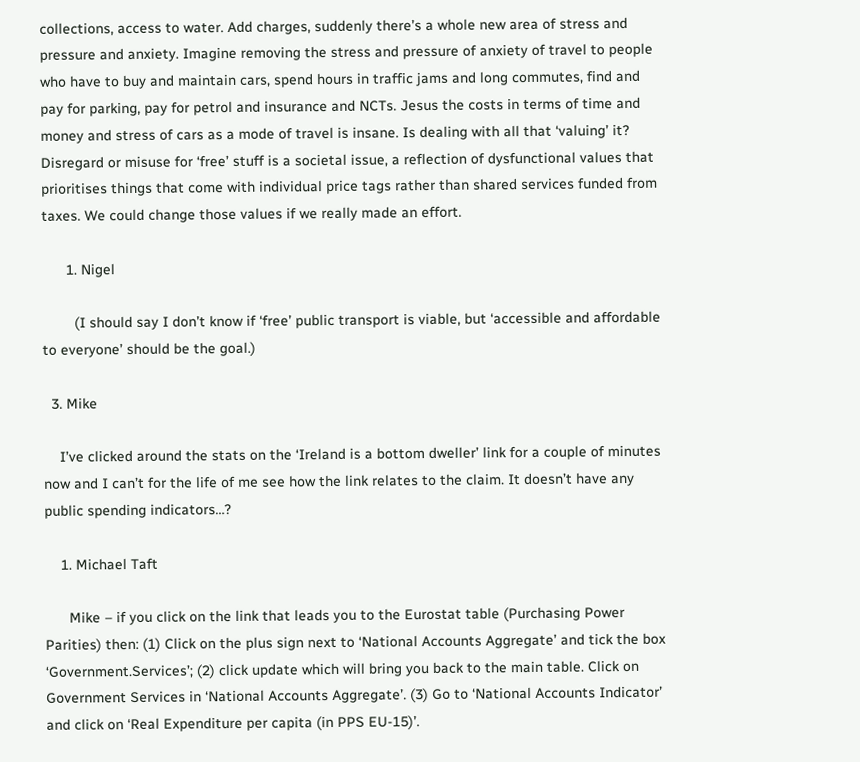collections, access to water. Add charges, suddenly there’s a whole new area of stress and pressure and anxiety. Imagine removing the stress and pressure of anxiety of travel to people who have to buy and maintain cars, spend hours in traffic jams and long commutes, find and pay for parking, pay for petrol and insurance and NCTs. Jesus the costs in terms of time and money and stress of cars as a mode of travel is insane. Is dealing with all that ‘valuing’ it? Disregard or misuse for ‘free’ stuff is a societal issue, a reflection of dysfunctional values that prioritises things that come with individual price tags rather than shared services funded from taxes. We could change those values if we really made an effort.

      1. Nigel

        (I should say I don’t know if ‘free’ public transport is viable, but ‘accessible and affordable to everyone’ should be the goal.)

  3. Mike

    I’ve clicked around the stats on the ‘Ireland is a bottom dweller’ link for a couple of minutes now and I can’t for the life of me see how the link relates to the claim. It doesn’t have any public spending indicators…?

    1. Michael Taft

      Mike – if you click on the link that leads you to the Eurostat table (Purchasing Power Parities) then: (1) Click on the plus sign next to ‘National Accounts Aggregate’ and tick the box ‘Government.Services’; (2) click update which will bring you back to the main table. Click on Government Services in ‘National Accounts Aggregate’. (3) Go to ‘National Accounts Indicator’ and click on ‘Real Expenditure per capita (in PPS EU-15)’.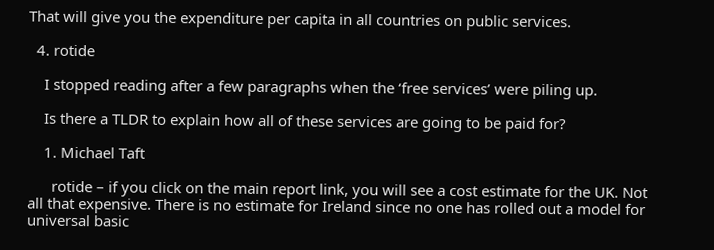That will give you the expenditure per capita in all countries on public services.

  4. rotide

    I stopped reading after a few paragraphs when the ‘free services’ were piling up.

    Is there a TLDR to explain how all of these services are going to be paid for?

    1. Michael Taft

      rotide – if you click on the main report link, you will see a cost estimate for the UK. Not all that expensive. There is no estimate for Ireland since no one has rolled out a model for universal basic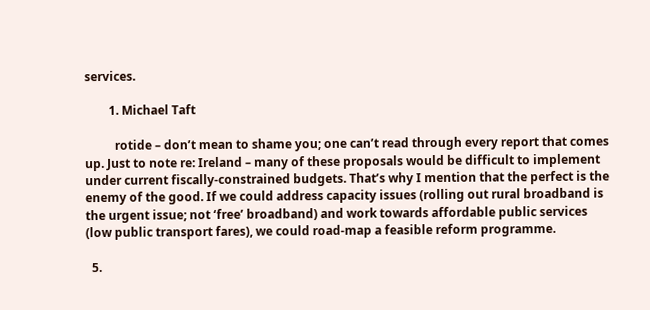services.

        1. Michael Taft

          rotide – don’t mean to shame you; one can’t read through every report that comes up. Just to note re: Ireland – many of these proposals would be difficult to implement under current fiscally-constrained budgets. That’s why I mention that the perfect is the enemy of the good. If we could address capacity issues (rolling out rural broadband is the urgent issue; not ‘free’ broadband) and work towards affordable public services (low public transport fares), we could road-map a feasible reform programme.

  5.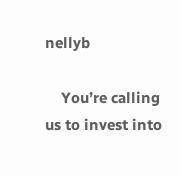nellyb

    You’re calling us to invest into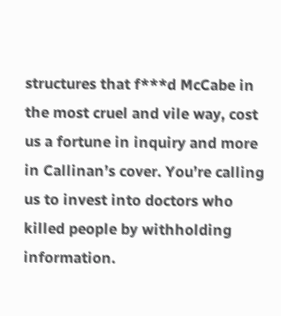structures that f***d McCabe in the most cruel and vile way, cost us a fortune in inquiry and more in Callinan’s cover. You’re calling us to invest into doctors who killed people by withholding information.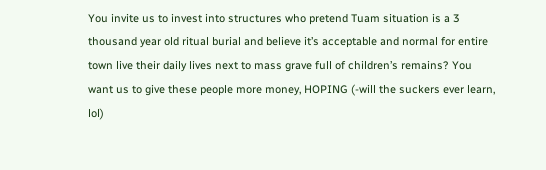You invite us to invest into structures who pretend Tuam situation is a 3 thousand year old ritual burial and believe it’s acceptable and normal for entire town live their daily lives next to mass grave full of children’s remains? You want us to give these people more money, HOPING (-will the suckers ever learn, lol)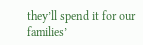they’ll spend it for our families’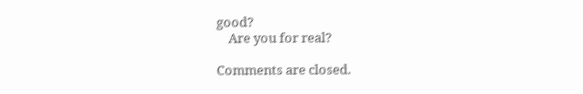good?
    Are you for real?

Comments are closed.